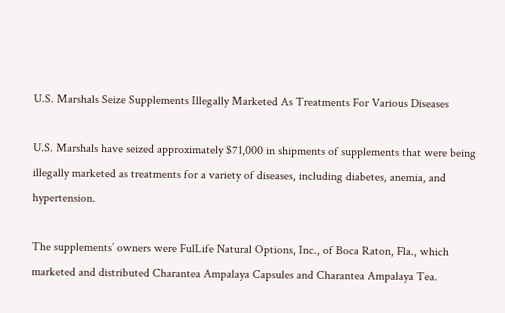U.S. Marshals Seize Supplements Illegally Marketed As Treatments For Various Diseases

U.S. Marshals have seized approximately $71,000 in shipments of supplements that were being illegally marketed as treatments for a variety of diseases, including diabetes, anemia, and hypertension.

The supplements’ owners were FulLife Natural Options, Inc., of Boca Raton, Fla., which marketed and distributed Charantea Ampalaya Capsules and Charantea Ampalaya Tea.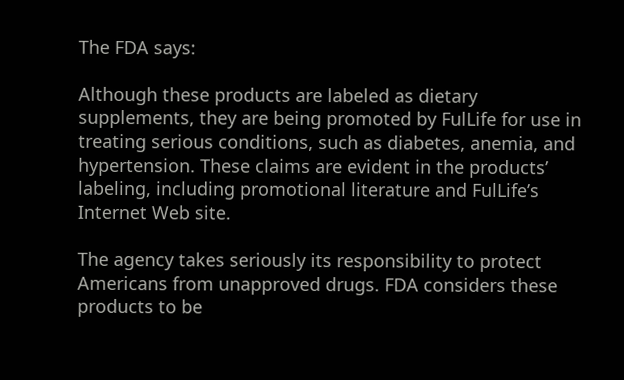The FDA says:

Although these products are labeled as dietary supplements, they are being promoted by FulLife for use in treating serious conditions, such as diabetes, anemia, and hypertension. These claims are evident in the products’ labeling, including promotional literature and FulLife’s Internet Web site.

The agency takes seriously its responsibility to protect Americans from unapproved drugs. FDA considers these products to be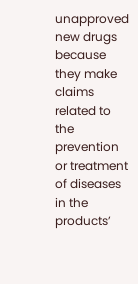unapproved new drugs because they make claims related to the prevention or treatment of diseases in the products’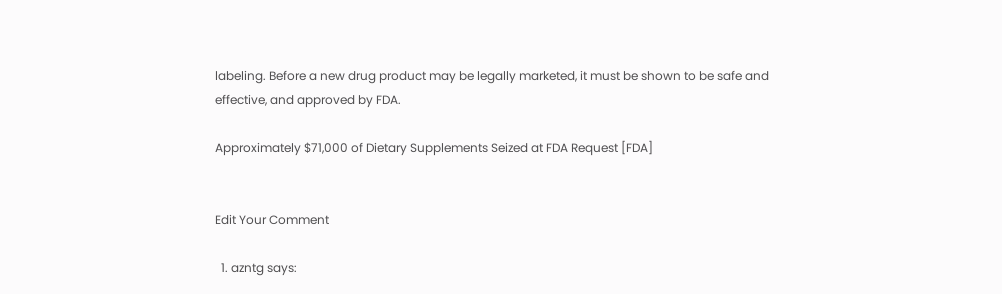labeling. Before a new drug product may be legally marketed, it must be shown to be safe and effective, and approved by FDA.

Approximately $71,000 of Dietary Supplements Seized at FDA Request [FDA]


Edit Your Comment

  1. azntg says: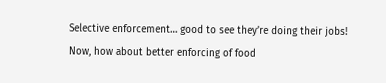Selective enforcement… good to see they’re doing their jobs! Now, how about better enforcing of food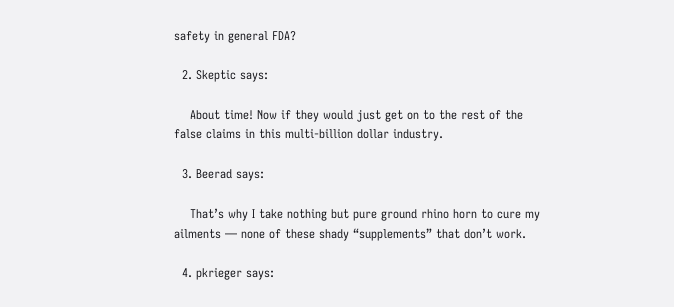safety in general FDA?

  2. Skeptic says:

    About time! Now if they would just get on to the rest of the false claims in this multi-billion dollar industry.

  3. Beerad says:

    That’s why I take nothing but pure ground rhino horn to cure my ailments — none of these shady “supplements” that don’t work.

  4. pkrieger says: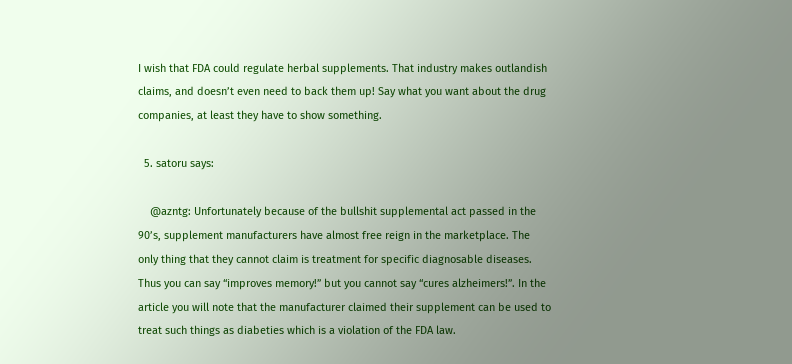I wish that FDA could regulate herbal supplements. That industry makes outlandish claims, and doesn’t even need to back them up! Say what you want about the drug companies, at least they have to show something.

  5. satoru says:

    @azntg: Unfortunately because of the bullshit supplemental act passed in the 90’s, supplement manufacturers have almost free reign in the marketplace. The only thing that they cannot claim is treatment for specific diagnosable diseases. Thus you can say “improves memory!” but you cannot say “cures alzheimers!”. In the article you will note that the manufacturer claimed their supplement can be used to treat such things as diabeties which is a violation of the FDA law.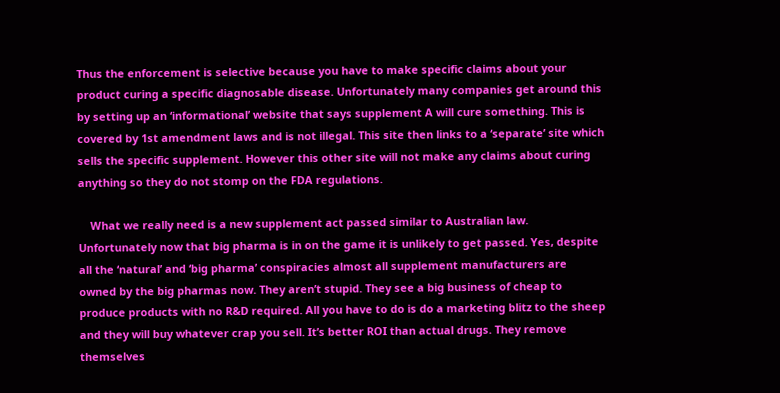Thus the enforcement is selective because you have to make specific claims about your product curing a specific diagnosable disease. Unfortunately many companies get around this by setting up an ‘informational’ website that says supplement A will cure something. This is covered by 1st amendment laws and is not illegal. This site then links to a ‘separate’ site which sells the specific supplement. However this other site will not make any claims about curing anything so they do not stomp on the FDA regulations.

    What we really need is a new supplement act passed similar to Australian law. Unfortunately now that big pharma is in on the game it is unlikely to get passed. Yes, despite all the ‘natural’ and ‘big pharma’ conspiracies almost all supplement manufacturers are owned by the big pharmas now. They aren’t stupid. They see a big business of cheap to produce products with no R&D required. All you have to do is do a marketing blitz to the sheep and they will buy whatever crap you sell. It’s better ROI than actual drugs. They remove themselves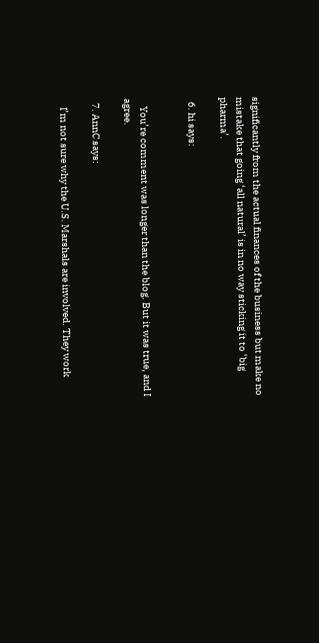significantly from the actual finances of the business but make no mistake that going ‘all natural’ is in no way sticking it to ‘big pharma’.

  6. hi says:


    You’re comment was longer than the blog. But it was true, and I agree.

  7. AnnC says:

    I’m not sure why the U.S. Marshals are involved. They work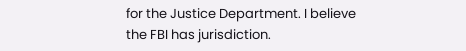for the Justice Department. I believe the FBI has jurisdiction.